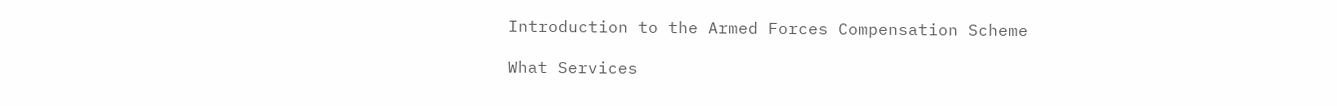Introduction to the Armed Forces Compensation Scheme

What Services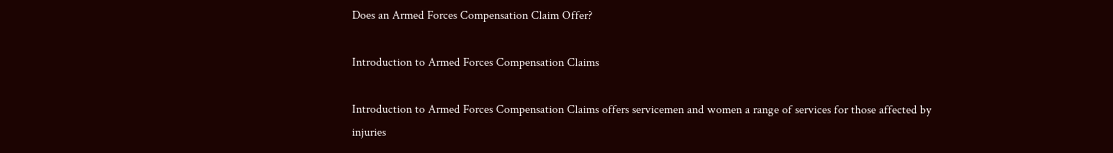Does an Armed Forces Compensation Claim Offer?

Introduction to Armed Forces Compensation Claims

Introduction to Armed Forces Compensation Claims offers servicemen and women a range of services for those affected by injuries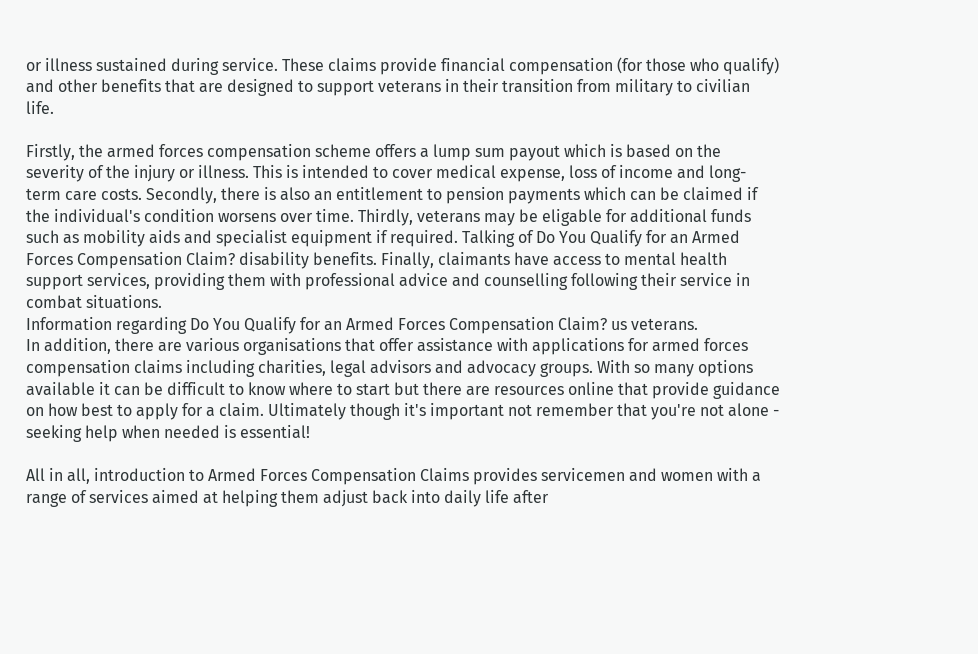or illness sustained during service. These claims provide financial compensation (for those who qualify) and other benefits that are designed to support veterans in their transition from military to civilian life.

Firstly, the armed forces compensation scheme offers a lump sum payout which is based on the severity of the injury or illness. This is intended to cover medical expense, loss of income and long-term care costs. Secondly, there is also an entitlement to pension payments which can be claimed if the individual's condition worsens over time. Thirdly, veterans may be eligable for additional funds such as mobility aids and specialist equipment if required. Talking of Do You Qualify for an Armed Forces Compensation Claim? disability benefits. Finally, claimants have access to mental health support services, providing them with professional advice and counselling following their service in combat situations.
Information regarding Do You Qualify for an Armed Forces Compensation Claim? us veterans.
In addition, there are various organisations that offer assistance with applications for armed forces compensation claims including charities, legal advisors and advocacy groups. With so many options available it can be difficult to know where to start but there are resources online that provide guidance on how best to apply for a claim. Ultimately though it's important not remember that you're not alone - seeking help when needed is essential!

All in all, introduction to Armed Forces Compensation Claims provides servicemen and women with a range of services aimed at helping them adjust back into daily life after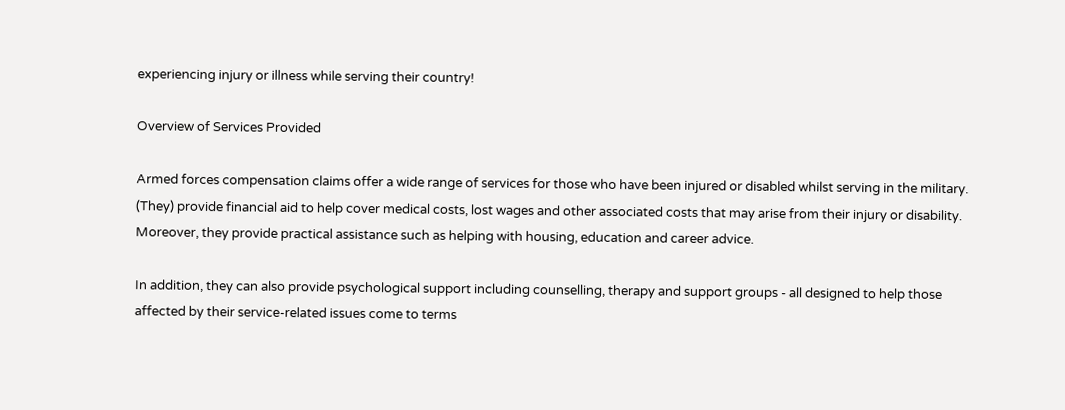experiencing injury or illness while serving their country!

Overview of Services Provided

Armed forces compensation claims offer a wide range of services for those who have been injured or disabled whilst serving in the military. (They) provide financial aid to help cover medical costs, lost wages and other associated costs that may arise from their injury or disability. Moreover, they provide practical assistance such as helping with housing, education and career advice.

In addition, they can also provide psychological support including counselling, therapy and support groups - all designed to help those affected by their service-related issues come to terms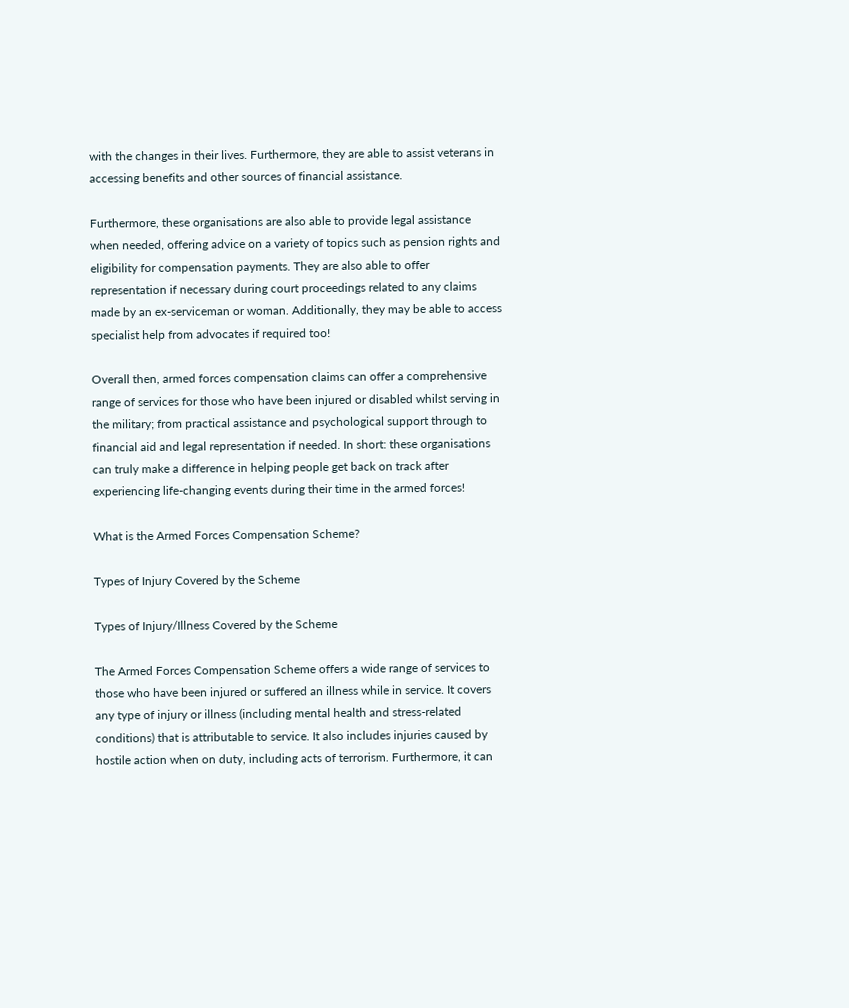with the changes in their lives. Furthermore, they are able to assist veterans in accessing benefits and other sources of financial assistance.

Furthermore, these organisations are also able to provide legal assistance when needed, offering advice on a variety of topics such as pension rights and eligibility for compensation payments. They are also able to offer representation if necessary during court proceedings related to any claims made by an ex-serviceman or woman. Additionally, they may be able to access specialist help from advocates if required too!

Overall then, armed forces compensation claims can offer a comprehensive range of services for those who have been injured or disabled whilst serving in the military; from practical assistance and psychological support through to financial aid and legal representation if needed. In short: these organisations can truly make a difference in helping people get back on track after experiencing life-changing events during their time in the armed forces!

What is the Armed Forces Compensation Scheme?

Types of Injury Covered by the Scheme

Types of Injury/Illness Covered by the Scheme

The Armed Forces Compensation Scheme offers a wide range of services to those who have been injured or suffered an illness while in service. It covers any type of injury or illness (including mental health and stress-related conditions) that is attributable to service. It also includes injuries caused by hostile action when on duty, including acts of terrorism. Furthermore, it can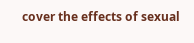cover the effects of sexual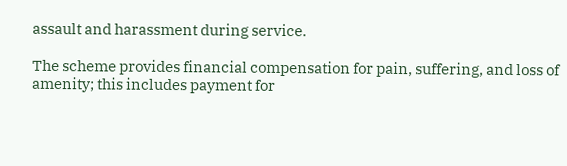assault and harassment during service.

The scheme provides financial compensation for pain, suffering, and loss of amenity; this includes payment for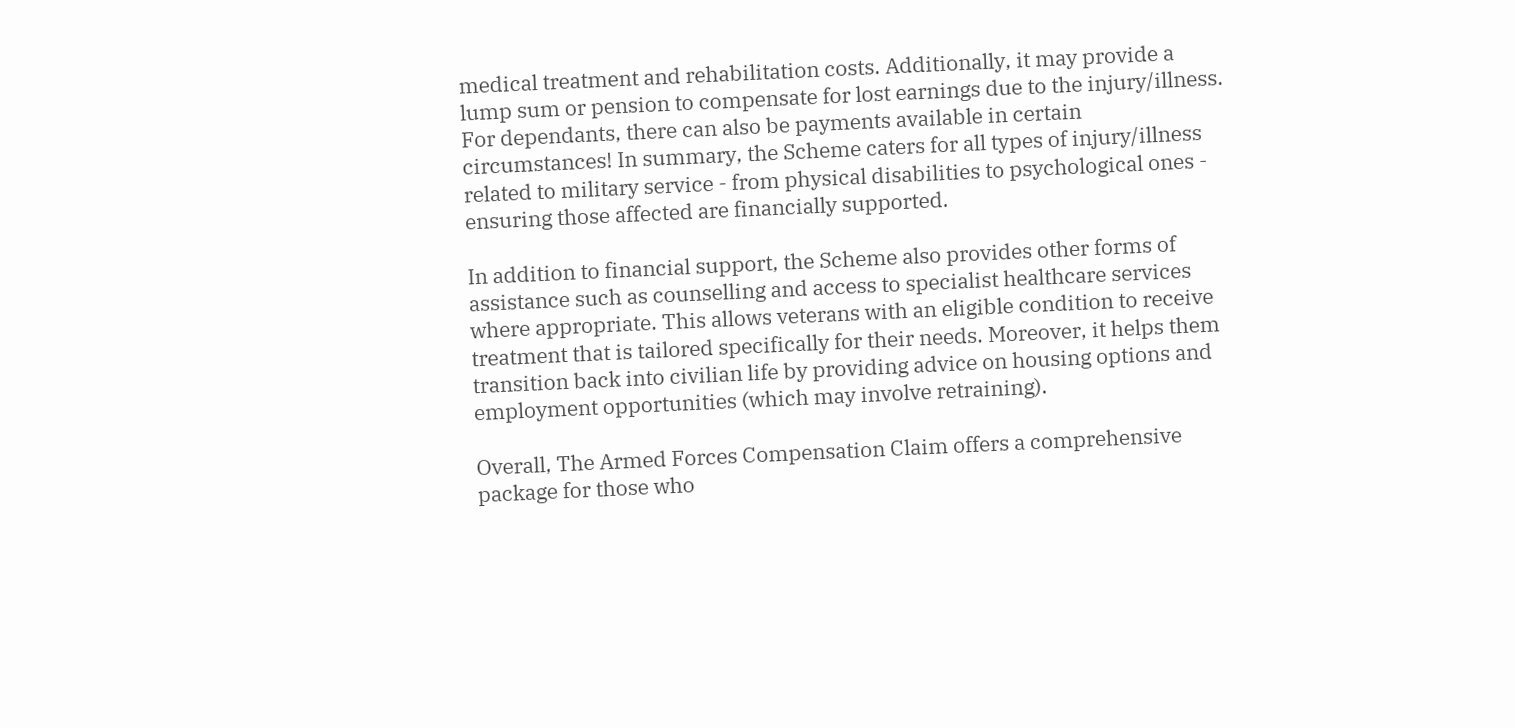medical treatment and rehabilitation costs. Additionally, it may provide a lump sum or pension to compensate for lost earnings due to the injury/illness. For dependants, there can also be payments available in certain circumstances! In summary, the Scheme caters for all types of injury/illness related to military service - from physical disabilities to psychological ones - ensuring those affected are financially supported.

In addition to financial support, the Scheme also provides other forms of assistance such as counselling and access to specialist healthcare services where appropriate. This allows veterans with an eligible condition to receive treatment that is tailored specifically for their needs. Moreover, it helps them transition back into civilian life by providing advice on housing options and employment opportunities (which may involve retraining).

Overall, The Armed Forces Compensation Claim offers a comprehensive package for those who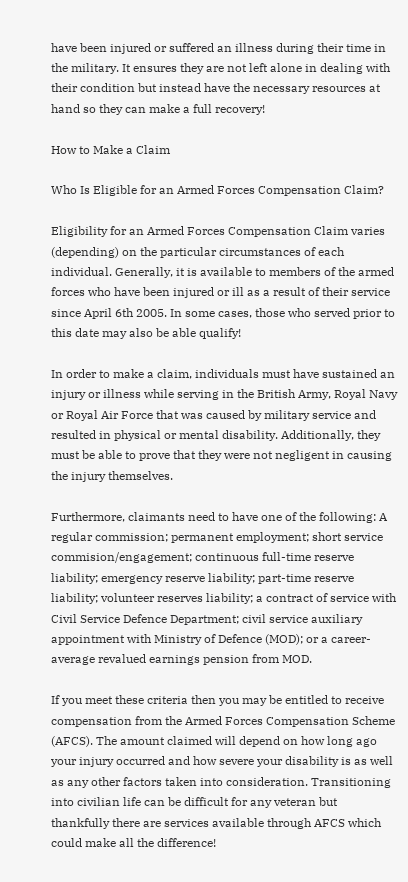have been injured or suffered an illness during their time in the military. It ensures they are not left alone in dealing with their condition but instead have the necessary resources at hand so they can make a full recovery!

How to Make a Claim

Who Is Eligible for an Armed Forces Compensation Claim?

Eligibility for an Armed Forces Compensation Claim varies (depending) on the particular circumstances of each individual. Generally, it is available to members of the armed forces who have been injured or ill as a result of their service since April 6th 2005. In some cases, those who served prior to this date may also be able qualify!

In order to make a claim, individuals must have sustained an injury or illness while serving in the British Army, Royal Navy or Royal Air Force that was caused by military service and resulted in physical or mental disability. Additionally, they must be able to prove that they were not negligent in causing the injury themselves.

Furthermore, claimants need to have one of the following: A regular commission; permanent employment; short service commision/engagement; continuous full-time reserve liability; emergency reserve liability; part-time reserve liability; volunteer reserves liability; a contract of service with Civil Service Defence Department; civil service auxiliary appointment with Ministry of Defence (MOD); or a career-average revalued earnings pension from MOD.

If you meet these criteria then you may be entitled to receive compensation from the Armed Forces Compensation Scheme (AFCS). The amount claimed will depend on how long ago your injury occurred and how severe your disability is as well as any other factors taken into consideration. Transitioning into civilian life can be difficult for any veteran but thankfully there are services available through AFCS which could make all the difference!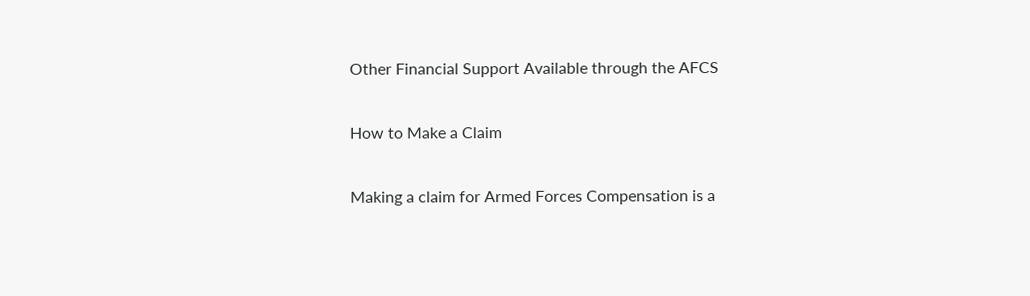Other Financial Support Available through the AFCS

How to Make a Claim

Making a claim for Armed Forces Compensation is a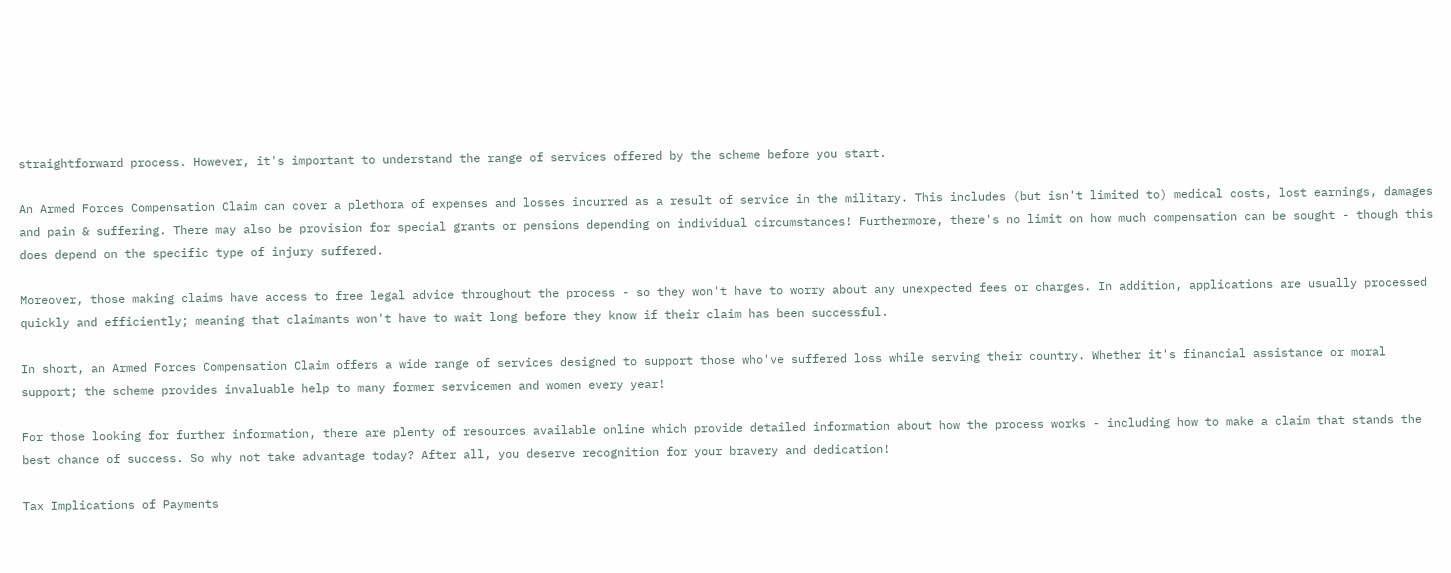straightforward process. However, it's important to understand the range of services offered by the scheme before you start.

An Armed Forces Compensation Claim can cover a plethora of expenses and losses incurred as a result of service in the military. This includes (but isn't limited to) medical costs, lost earnings, damages and pain & suffering. There may also be provision for special grants or pensions depending on individual circumstances! Furthermore, there's no limit on how much compensation can be sought - though this does depend on the specific type of injury suffered.

Moreover, those making claims have access to free legal advice throughout the process - so they won't have to worry about any unexpected fees or charges. In addition, applications are usually processed quickly and efficiently; meaning that claimants won't have to wait long before they know if their claim has been successful.

In short, an Armed Forces Compensation Claim offers a wide range of services designed to support those who've suffered loss while serving their country. Whether it's financial assistance or moral support; the scheme provides invaluable help to many former servicemen and women every year!

For those looking for further information, there are plenty of resources available online which provide detailed information about how the process works - including how to make a claim that stands the best chance of success. So why not take advantage today? After all, you deserve recognition for your bravery and dedication!

Tax Implications of Payments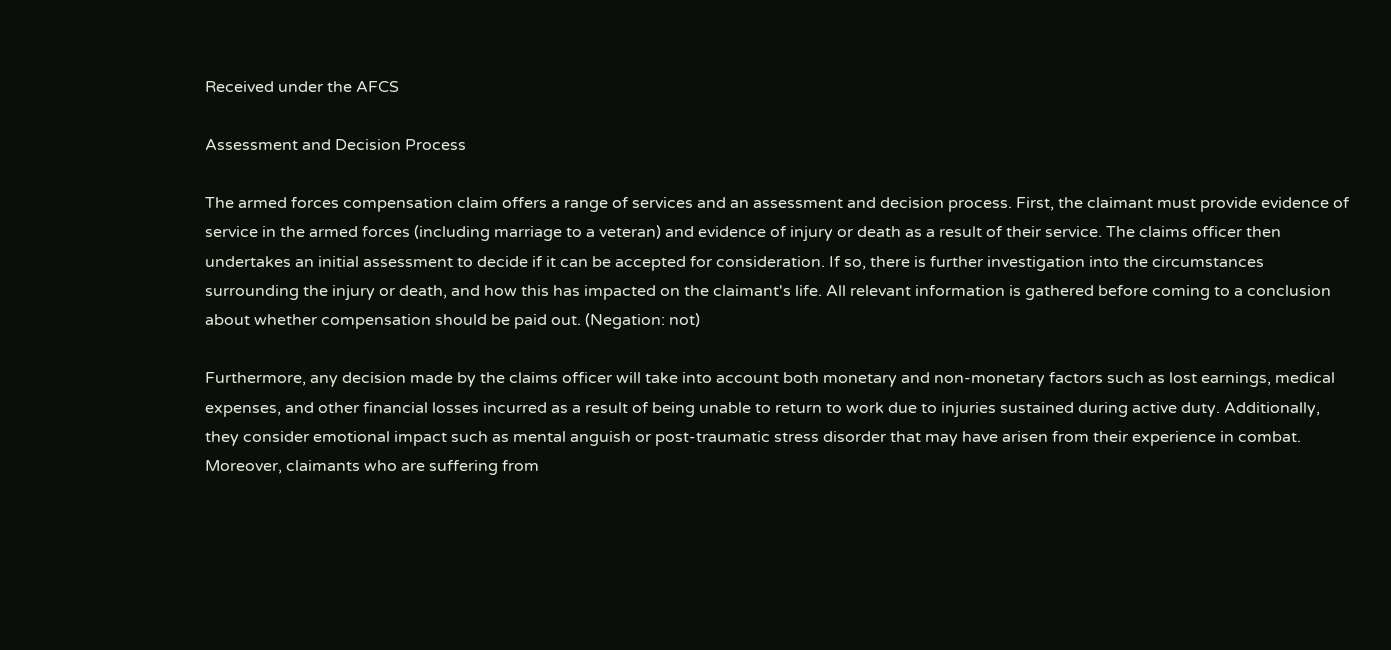Received under the AFCS

Assessment and Decision Process

The armed forces compensation claim offers a range of services and an assessment and decision process. First, the claimant must provide evidence of service in the armed forces (including marriage to a veteran) and evidence of injury or death as a result of their service. The claims officer then undertakes an initial assessment to decide if it can be accepted for consideration. If so, there is further investigation into the circumstances surrounding the injury or death, and how this has impacted on the claimant's life. All relevant information is gathered before coming to a conclusion about whether compensation should be paid out. (Negation: not)

Furthermore, any decision made by the claims officer will take into account both monetary and non-monetary factors such as lost earnings, medical expenses, and other financial losses incurred as a result of being unable to return to work due to injuries sustained during active duty. Additionally, they consider emotional impact such as mental anguish or post-traumatic stress disorder that may have arisen from their experience in combat. Moreover, claimants who are suffering from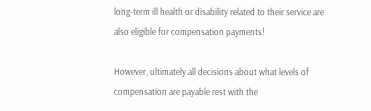long-term ill health or disability related to their service are also eligible for compensation payments!

However, ultimately all decisions about what levels of compensation are payable rest with the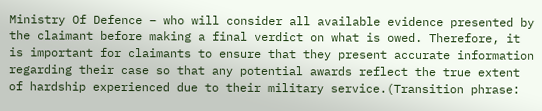Ministry Of Defence – who will consider all available evidence presented by the claimant before making a final verdict on what is owed. Therefore, it is important for claimants to ensure that they present accurate information regarding their case so that any potential awards reflect the true extent of hardship experienced due to their military service.(Transition phrase: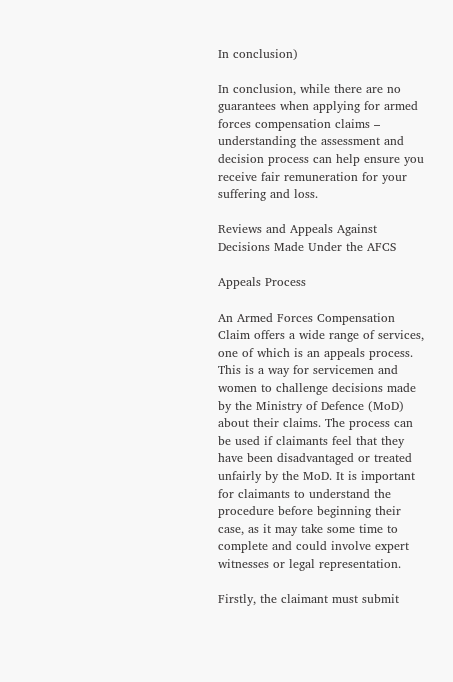In conclusion)

In conclusion, while there are no guarantees when applying for armed forces compensation claims – understanding the assessment and decision process can help ensure you receive fair remuneration for your suffering and loss.

Reviews and Appeals Against Decisions Made Under the AFCS

Appeals Process

An Armed Forces Compensation Claim offers a wide range of services, one of which is an appeals process. This is a way for servicemen and women to challenge decisions made by the Ministry of Defence (MoD) about their claims. The process can be used if claimants feel that they have been disadvantaged or treated unfairly by the MoD. It is important for claimants to understand the procedure before beginning their case, as it may take some time to complete and could involve expert witnesses or legal representation.

Firstly, the claimant must submit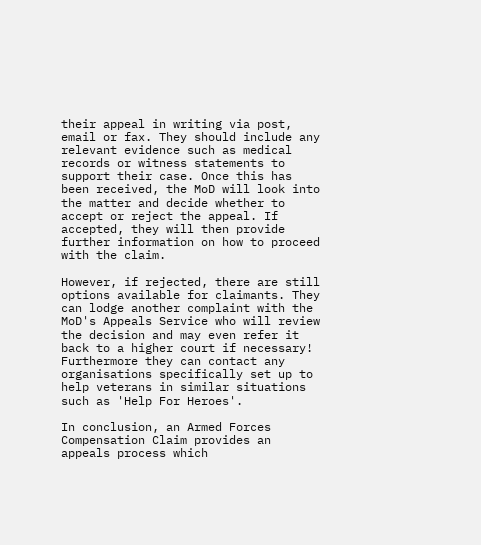their appeal in writing via post, email or fax. They should include any relevant evidence such as medical records or witness statements to support their case. Once this has been received, the MoD will look into the matter and decide whether to accept or reject the appeal. If accepted, they will then provide further information on how to proceed with the claim.

However, if rejected, there are still options available for claimants. They can lodge another complaint with the MoD's Appeals Service who will review the decision and may even refer it back to a higher court if necessary! Furthermore they can contact any organisations specifically set up to help veterans in similar situations such as 'Help For Heroes'.

In conclusion, an Armed Forces Compensation Claim provides an appeals process which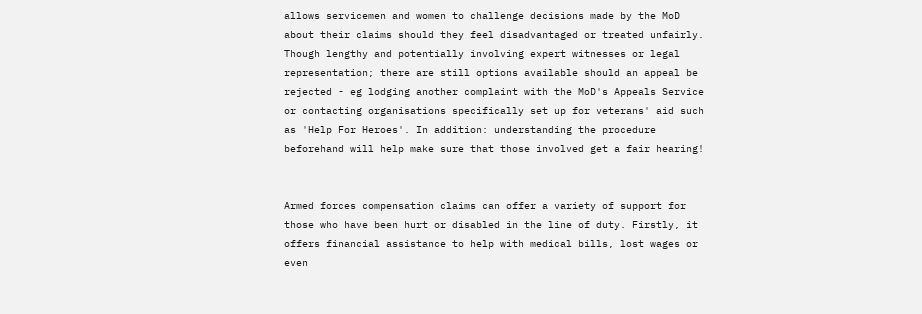allows servicemen and women to challenge decisions made by the MoD about their claims should they feel disadvantaged or treated unfairly. Though lengthy and potentially involving expert witnesses or legal representation; there are still options available should an appeal be rejected - eg lodging another complaint with the MoD's Appeals Service or contacting organisations specifically set up for veterans' aid such as 'Help For Heroes'. In addition: understanding the procedure beforehand will help make sure that those involved get a fair hearing!


Armed forces compensation claims can offer a variety of support for those who have been hurt or disabled in the line of duty. Firstly, it offers financial assistance to help with medical bills, lost wages or even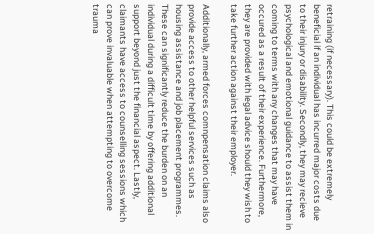retraining (if necessary). This could be extremely beneficial if an individual has incurred major costs due to their injury or disability. Secondly, they may recieve psychological and emotional guidance to assist them in coming to terms with any changes that may have occured as a result of their experience. Furthermore, they are provided with legal advice should they wish to take further action against their employer.

Additionally, armed forces comnpensation claims also provide access to other helpful services such as housing assistance and job placement programmes. These can significantly reduce the burden on an individual during a difficult time by offering additional support beyond just the financial aspect. Lastly, claimants have access to counselling sessions which can prove invaluable when attempting to overcome trauma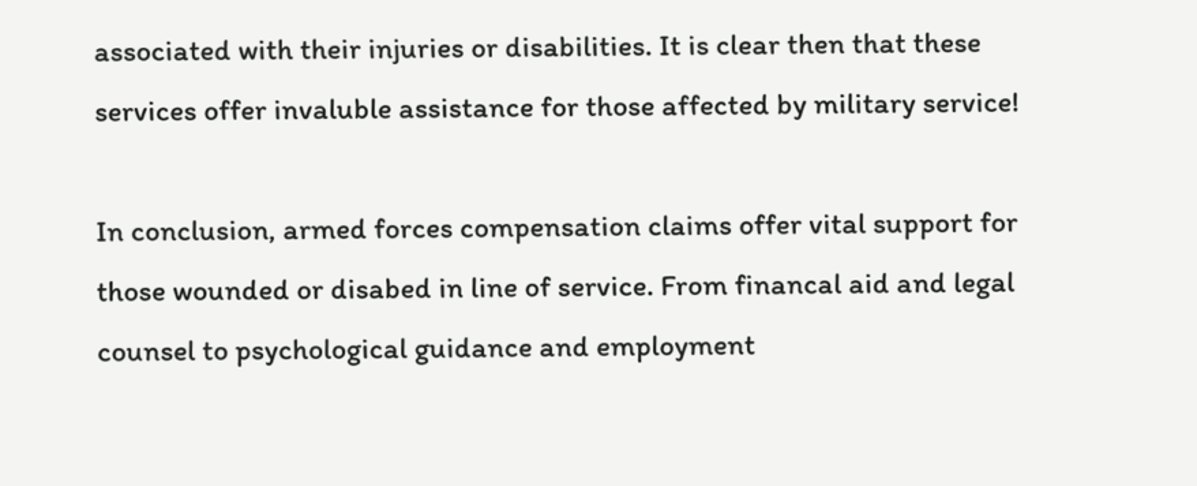associated with their injuries or disabilities. It is clear then that these services offer invaluble assistance for those affected by military service!

In conclusion, armed forces compensation claims offer vital support for those wounded or disabed in line of service. From financal aid and legal counsel to psychological guidance and employment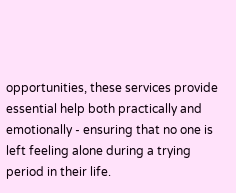opportunities, these services provide essential help both practically and emotionally - ensuring that no one is left feeling alone during a trying period in their life.